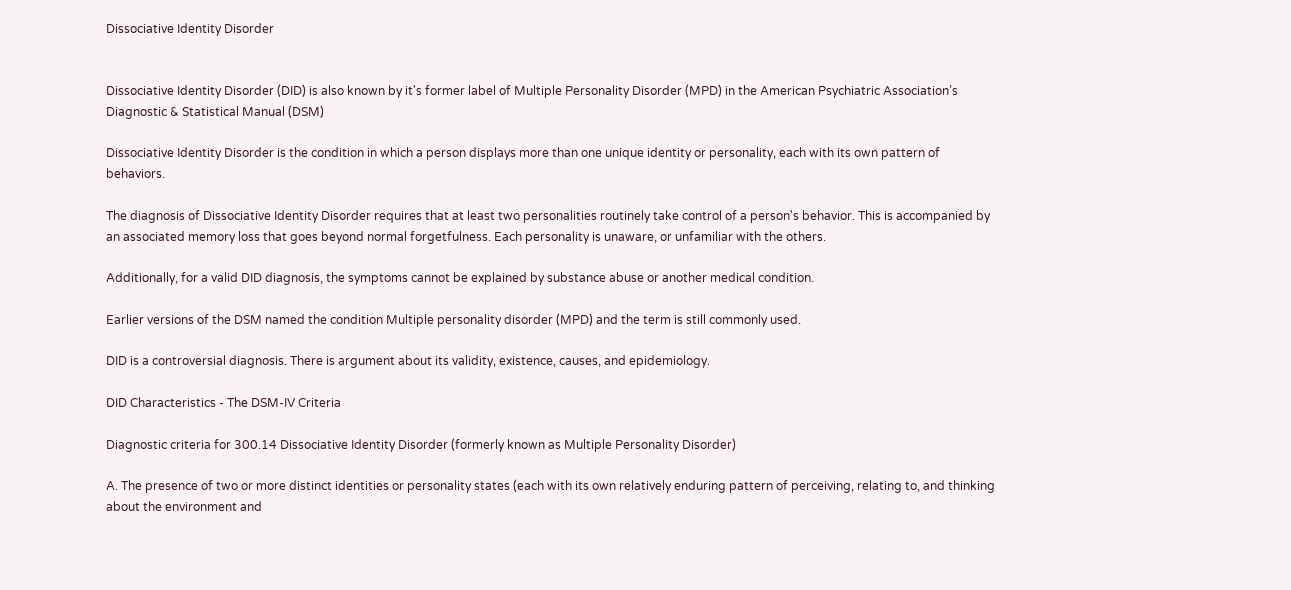Dissociative Identity Disorder


Dissociative Identity Disorder (DID) is also known by it's former label of Multiple Personality Disorder (MPD) in the American Psychiatric Association’s Diagnostic & Statistical Manual (DSM)

Dissociative Identity Disorder is the condition in which a person displays more than one unique identity or personality, each with its own pattern of behaviors.

The diagnosis of Dissociative Identity Disorder requires that at least two personalities routinely take control of a person's behavior. This is accompanied by an associated memory loss that goes beyond normal forgetfulness. Each personality is unaware, or unfamiliar with the others.

Additionally, for a valid DID diagnosis, the symptoms cannot be explained by substance abuse or another medical condition.

Earlier versions of the DSM named the condition Multiple personality disorder (MPD) and the term is still commonly used.

DID is a controversial diagnosis. There is argument about its validity, existence, causes, and epidemiology.

DID Characteristics - The DSM-IV Criteria

Diagnostic criteria for 300.14 Dissociative Identity Disorder (formerly known as Multiple Personality Disorder)

A. The presence of two or more distinct identities or personality states (each with its own relatively enduring pattern of perceiving, relating to, and thinking about the environment and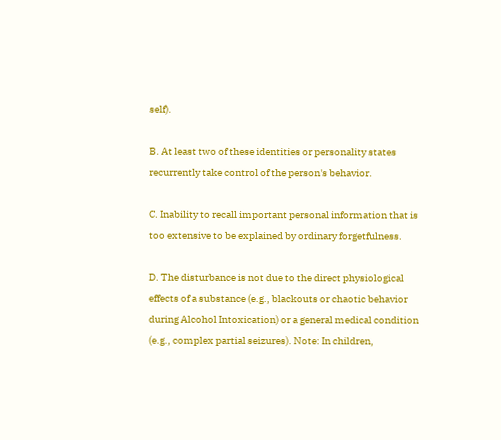self).

B. At least two of these identities or personality states recurrently take control of the person's behavior.

C. Inability to recall important personal information that is too extensive to be explained by ordinary forgetfulness.

D. The disturbance is not due to the direct physiological effects of a substance (e.g., blackouts or chaotic behavior during Alcohol Intoxication) or a general medical condition (e.g., complex partial seizures). Note: In children,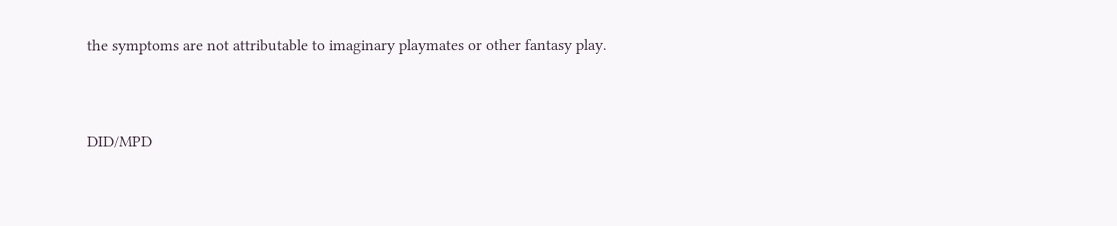the symptoms are not attributable to imaginary playmates or other fantasy play.


DID/MPD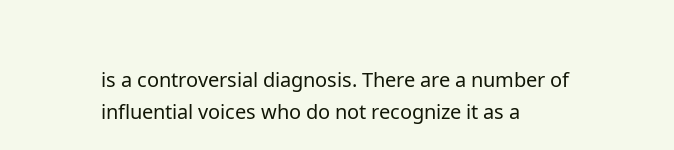is a controversial diagnosis. There are a number of influential voices who do not recognize it as a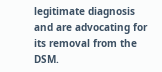legitimate diagnosis and are advocating for its removal from the DSM.